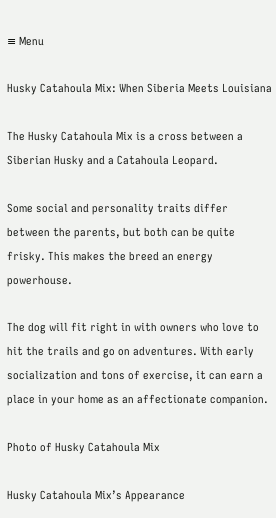≡ Menu

Husky Catahoula Mix: When Siberia Meets Louisiana

The Husky Catahoula Mix is a cross between a Siberian Husky and a Catahoula Leopard.

Some social and personality traits differ between the parents, but both can be quite frisky. This makes the breed an energy powerhouse.

The dog will fit right in with owners who love to hit the trails and go on adventures. With early socialization and tons of exercise, it can earn a place in your home as an affectionate companion.

Photo of Husky Catahoula Mix

Husky Catahoula Mix’s Appearance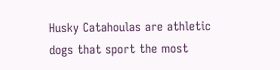Husky Catahoulas are athletic dogs that sport the most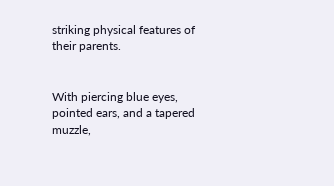striking physical features of their parents.


With piercing blue eyes, pointed ears, and a tapered muzzle,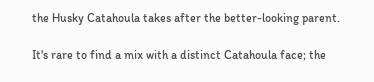the Husky Catahoula takes after the better-looking parent.

It's rare to find a mix with a distinct Catahoula face; the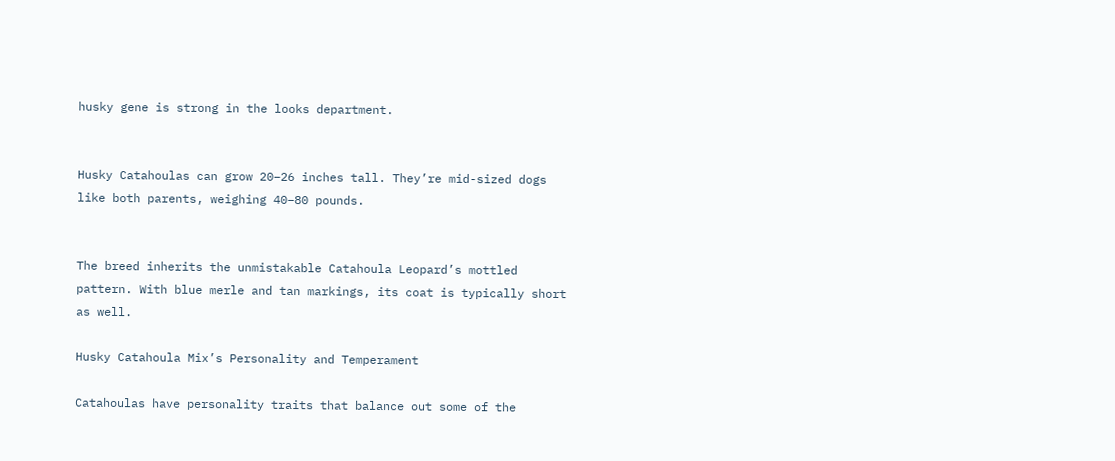husky gene is strong in the looks department.


Husky Catahoulas can grow 20–26 inches tall. They’re mid-sized dogs like both parents, weighing 40–80 pounds.


The breed inherits the unmistakable Catahoula Leopard’s mottled pattern. With blue merle and tan markings, its coat is typically short as well.

Husky Catahoula Mix’s Personality and Temperament

Catahoulas have personality traits that balance out some of the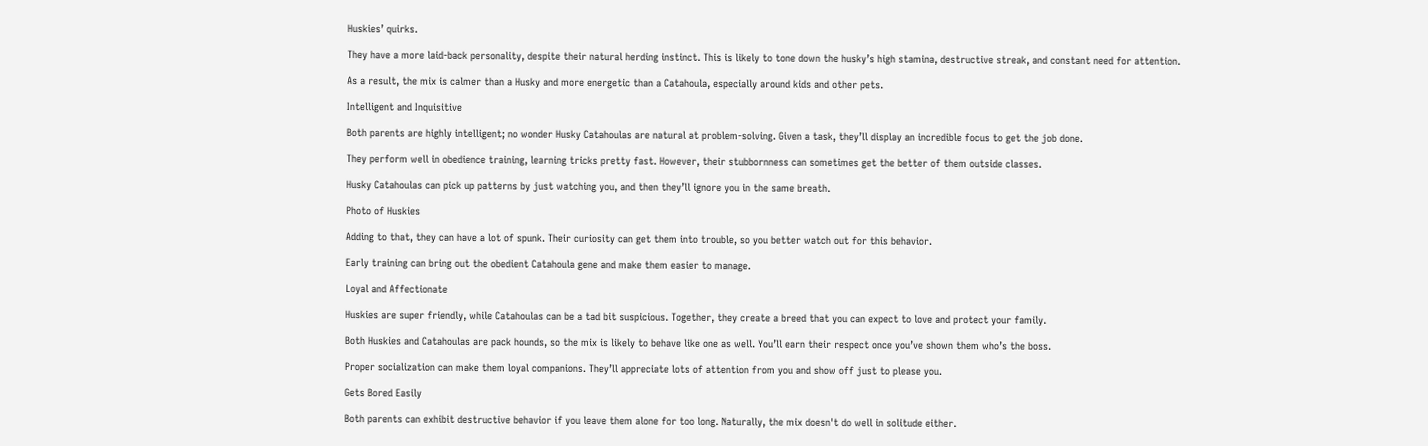Huskies’ quirks.

They have a more laid-back personality, despite their natural herding instinct. This is likely to tone down the husky’s high stamina, destructive streak, and constant need for attention.

As a result, the mix is calmer than a Husky and more energetic than a Catahoula, especially around kids and other pets.

Intelligent and Inquisitive

Both parents are highly intelligent; no wonder Husky Catahoulas are natural at problem-solving. Given a task, they’ll display an incredible focus to get the job done.

They perform well in obedience training, learning tricks pretty fast. However, their stubbornness can sometimes get the better of them outside classes.

Husky Catahoulas can pick up patterns by just watching you, and then they’ll ignore you in the same breath.

Photo of Huskies

Adding to that, they can have a lot of spunk. Their curiosity can get them into trouble, so you better watch out for this behavior.

Early training can bring out the obedient Catahoula gene and make them easier to manage.

Loyal and Affectionate

Huskies are super friendly, while Catahoulas can be a tad bit suspicious. Together, they create a breed that you can expect to love and protect your family.

Both Huskies and Catahoulas are pack hounds, so the mix is likely to behave like one as well. You’ll earn their respect once you’ve shown them who’s the boss.

Proper socialization can make them loyal companions. They’ll appreciate lots of attention from you and show off just to please you.

Gets Bored Easily

Both parents can exhibit destructive behavior if you leave them alone for too long. Naturally, the mix doesn't do well in solitude either.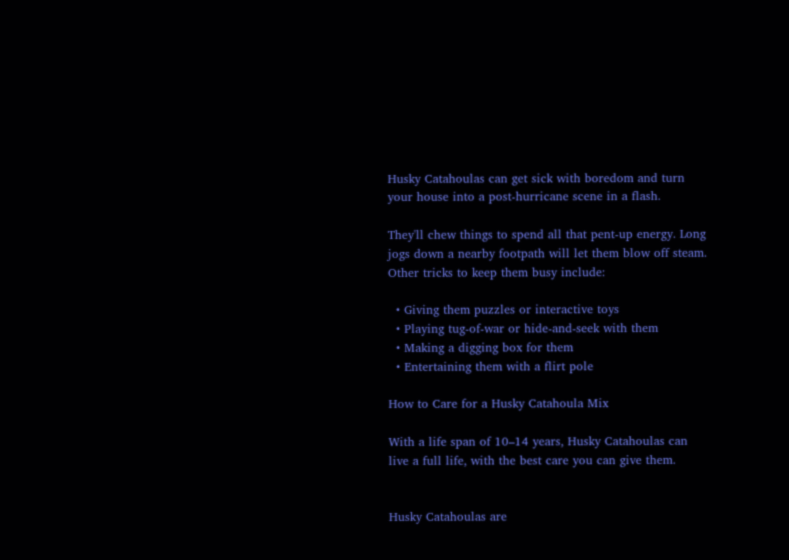Husky Catahoulas can get sick with boredom and turn your house into a post-hurricane scene in a flash.

They'll chew things to spend all that pent-up energy. Long jogs down a nearby footpath will let them blow off steam. Other tricks to keep them busy include:

  • Giving them puzzles or interactive toys
  • Playing tug-of-war or hide-and-seek with them
  • Making a digging box for them
  • Entertaining them with a flirt pole

How to Care for a Husky Catahoula Mix

With a life span of 10–14 years, Husky Catahoulas can live a full life, with the best care you can give them.


Husky Catahoulas are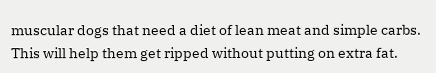muscular dogs that need a diet of lean meat and simple carbs. This will help them get ripped without putting on extra fat.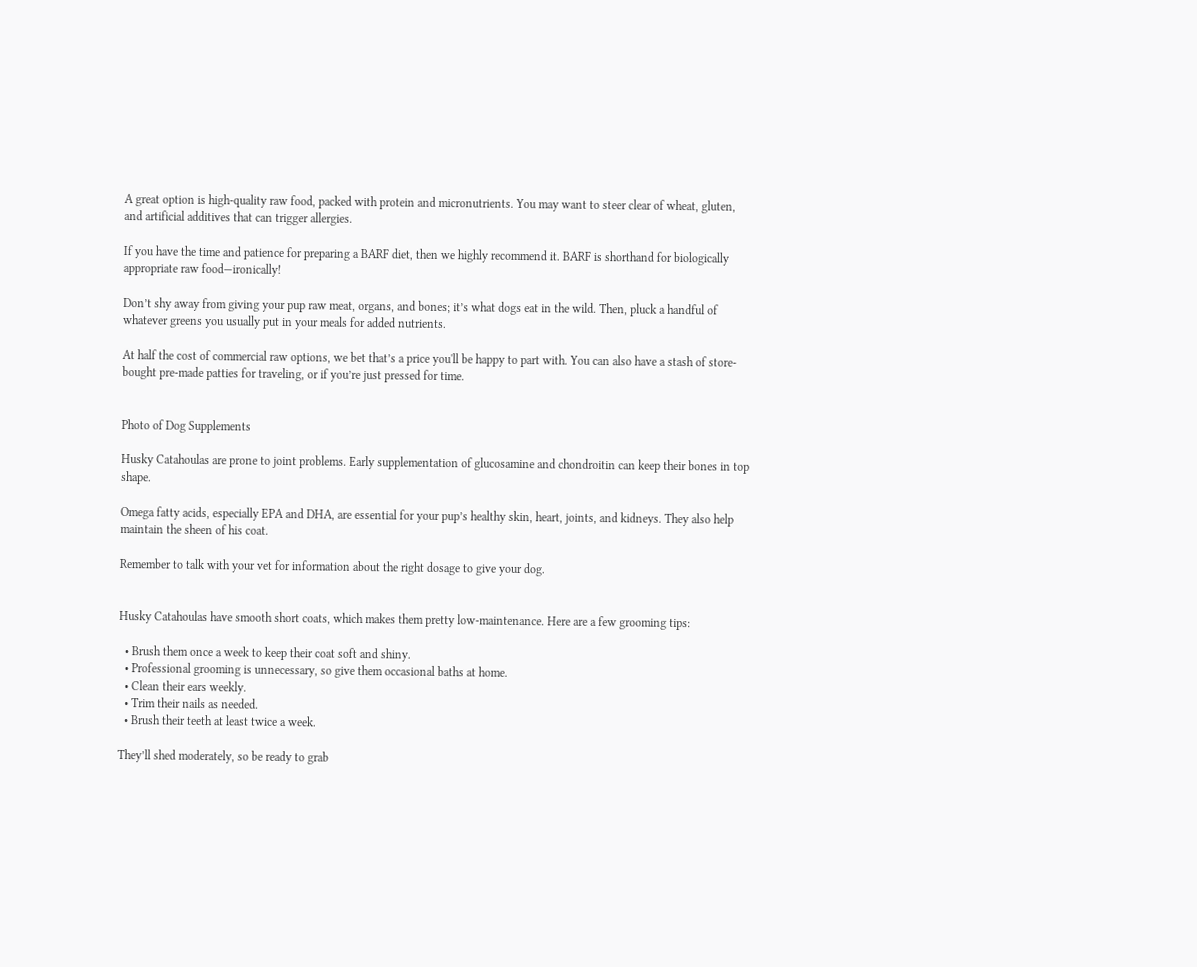A great option is high-quality raw food, packed with protein and micronutrients. You may want to steer clear of wheat, gluten, and artificial additives that can trigger allergies.

If you have the time and patience for preparing a BARF diet, then we highly recommend it. BARF is shorthand for biologically appropriate raw food—ironically!

Don’t shy away from giving your pup raw meat, organs, and bones; it’s what dogs eat in the wild. Then, pluck a handful of whatever greens you usually put in your meals for added nutrients.

At half the cost of commercial raw options, we bet that’s a price you'll be happy to part with. You can also have a stash of store-bought pre-made patties for traveling, or if you’re just pressed for time.


Photo of Dog Supplements

Husky Catahoulas are prone to joint problems. Early supplementation of glucosamine and chondroitin can keep their bones in top shape.

Omega fatty acids, especially EPA and DHA, are essential for your pup’s healthy skin, heart, joints, and kidneys. They also help maintain the sheen of his coat.

Remember to talk with your vet for information about the right dosage to give your dog.


Husky Catahoulas have smooth short coats, which makes them pretty low-maintenance. Here are a few grooming tips:

  • Brush them once a week to keep their coat soft and shiny.
  • Professional grooming is unnecessary, so give them occasional baths at home.
  • Clean their ears weekly.
  • Trim their nails as needed.
  • Brush their teeth at least twice a week.

They’ll shed moderately, so be ready to grab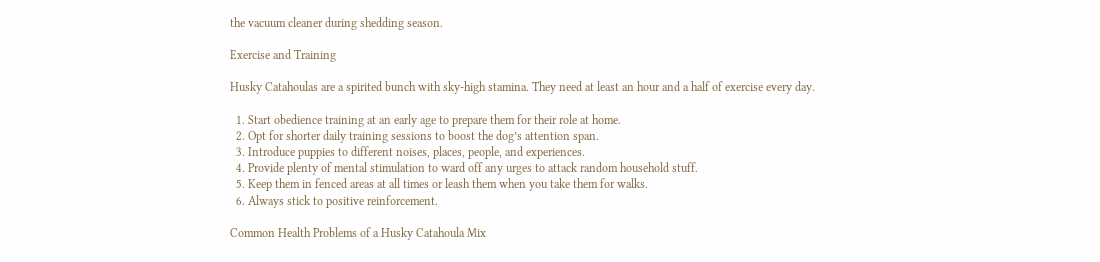the vacuum cleaner during shedding season.

Exercise and Training

Husky Catahoulas are a spirited bunch with sky-high stamina. They need at least an hour and a half of exercise every day.

  1. Start obedience training at an early age to prepare them for their role at home.
  2. Opt for shorter daily training sessions to boost the dog’s attention span.
  3. Introduce puppies to different noises, places, people, and experiences.
  4. Provide plenty of mental stimulation to ward off any urges to attack random household stuff.
  5. Keep them in fenced areas at all times or leash them when you take them for walks.
  6. Always stick to positive reinforcement.

Common Health Problems of a Husky Catahoula Mix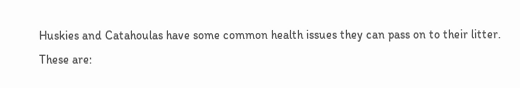Huskies and Catahoulas have some common health issues they can pass on to their litter. These are: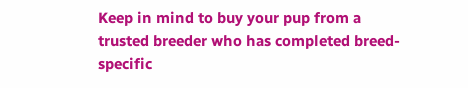Keep in mind to buy your pup from a trusted breeder who has completed breed-specific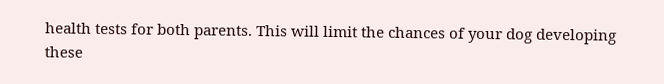health tests for both parents. This will limit the chances of your dog developing these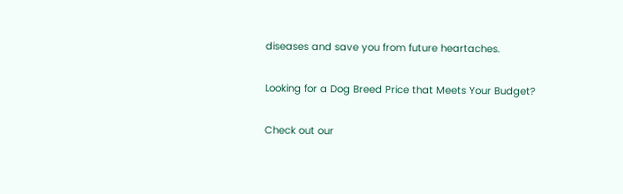diseases and save you from future heartaches.

Looking for a Dog Breed Price that Meets Your Budget?

Check out our